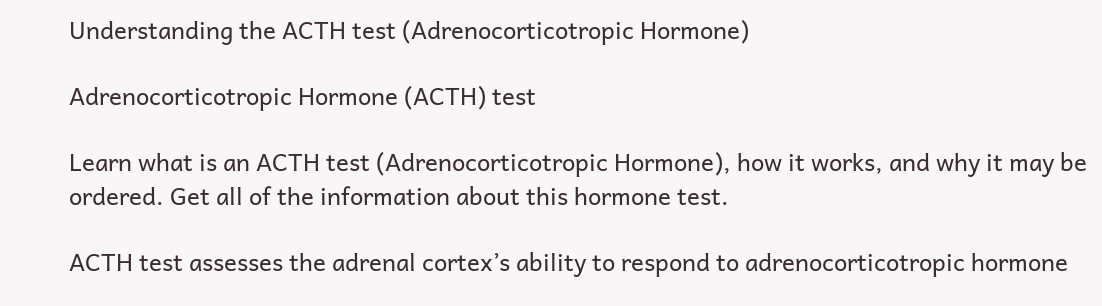Understanding the ACTH test (Adrenocorticotropic Hormone)

Adrenocorticotropic Hormone (ACTH) test

Learn what is an ACTH test (Adrenocorticotropic Hormone), how it works, and why it may be ordered. Get all of the information about this hormone test.

ACTH test assesses the adrenal cortex’s ability to respond to adrenocorticotropic hormone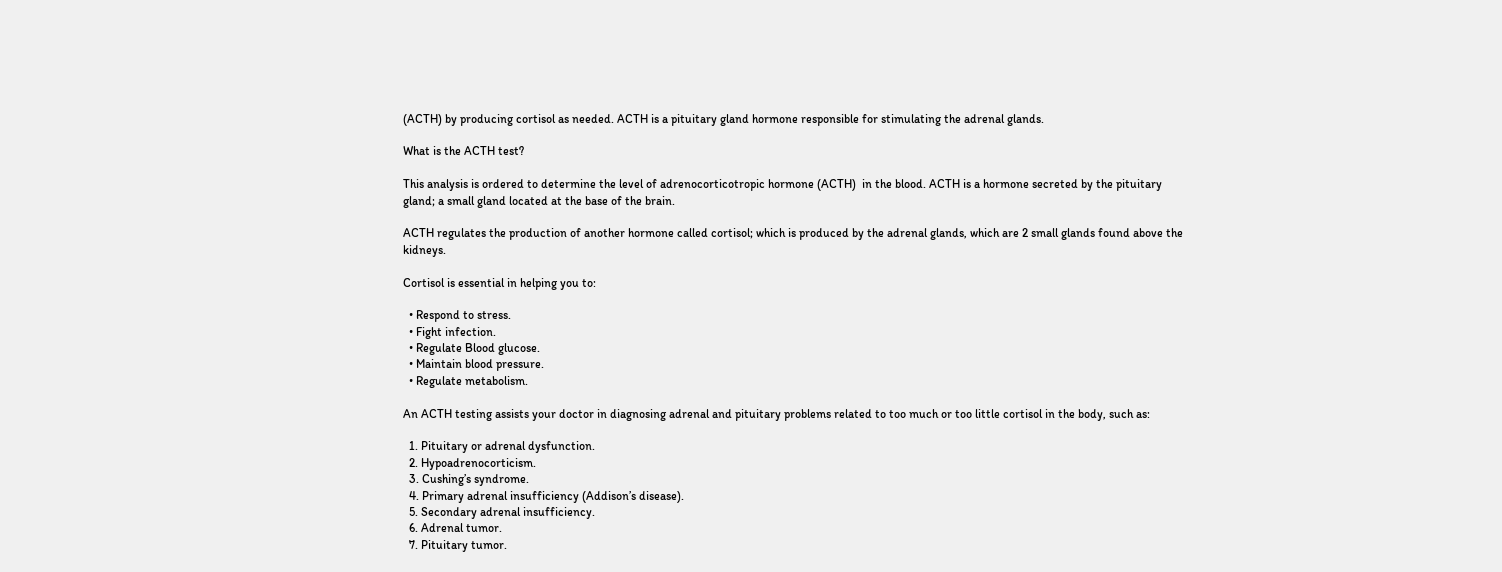(ACTH) by producing cortisol as needed. ACTH is a pituitary gland hormone responsible for stimulating the adrenal glands.

What is the ACTH test?

This analysis is ordered to determine the level of adrenocorticotropic hormone (ACTH)  in the blood. ACTH is a hormone secreted by the pituitary gland; a small gland located at the base of the brain.

ACTH regulates the production of another hormone called cortisol; which is produced by the adrenal glands, which are 2 small glands found above the kidneys.

Cortisol is essential in helping you to:

  • Respond to stress.
  • Fight infection.
  • Regulate Blood glucose.
  • Maintain blood pressure.
  • Regulate metabolism.

An ACTH testing assists your doctor in diagnosing adrenal and pituitary problems related to too much or too little cortisol in the body, such as:

  1. Pituitary or adrenal dysfunction.
  2. Hypoadrenocorticism.
  3. Cushing’s syndrome.
  4. Primary adrenal insufficiency (Addison’s disease).
  5. Secondary adrenal insufficiency.
  6. Adrenal tumor.
  7. Pituitary tumor.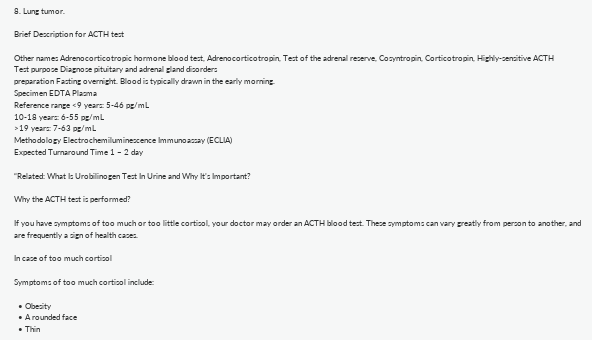8. Lung tumor.

Brief Description for ACTH test

Other names Adrenocorticotropic hormone blood test, Adrenocorticotropin, Test of the adrenal reserve, Cosyntropin, Corticotropin, Highly-sensitive ACTH
Test purpose Diagnose pituitary and adrenal gland disorders
preparation Fasting overnight. Blood is typically drawn in the early morning.
Specimen EDTA Plasma
Reference range <9 years: 5-46 pg/mL
10-18 years: 6-55 pg/mL
>19 years: 7-63 pg/mL
Methodology Electrochemiluminescence Immunoassay (ECLIA)
Expected Turnaround Time 1 – 2 day

“Related: What Is Urobilinogen Test In Urine and Why It’s Important?

Why the ACTH test is performed?

If you have symptoms of too much or too little cortisol, your doctor may order an ACTH blood test. These symptoms can vary greatly from person to another, and are frequently a sign of health cases.

In case of too much cortisol

Symptoms of too much cortisol include:

  • Obesity
  • A rounded face
  • Thin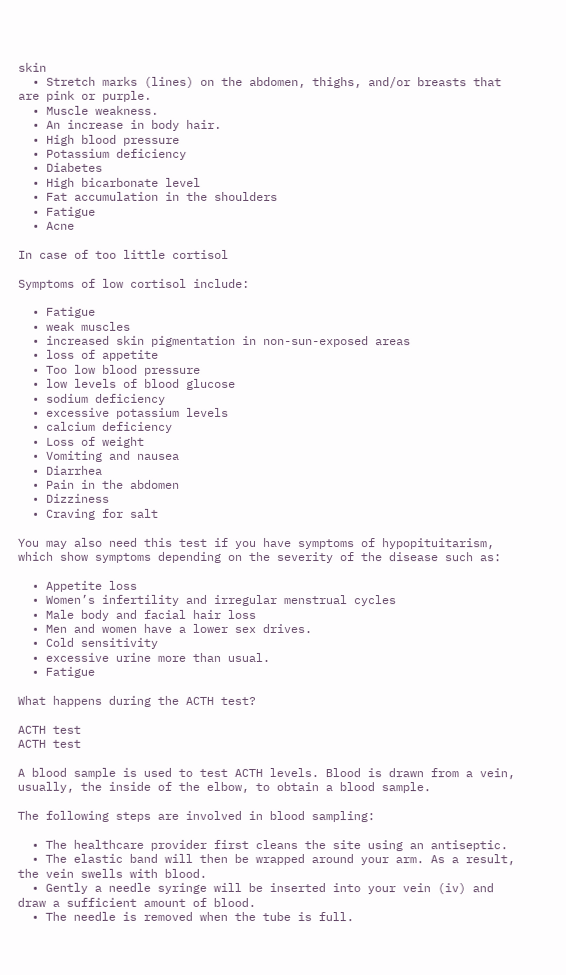skin
  • Stretch marks (lines) on the abdomen, thighs, and/or breasts that are pink or purple.
  • Muscle weakness.
  • An increase in body hair.
  • High blood pressure
  • Potassium deficiency
  • Diabetes
  • High bicarbonate level
  • Fat accumulation in the shoulders
  • Fatigue
  • Acne

In case of too little cortisol

Symptoms of low cortisol include:

  • Fatigue
  • weak muscles
  • increased skin pigmentation in non-sun-exposed areas
  • loss of appetite
  • Too low blood pressure
  • low levels of blood glucose
  • sodium deficiency
  • excessive potassium levels
  • calcium deficiency
  • Loss of weight
  • Vomiting and nausea
  • Diarrhea
  • Pain in the abdomen
  • Dizziness
  • Craving for salt

You may also need this test if you have symptoms of hypopituitarism, which show symptoms depending on the severity of the disease such as:

  • Appetite loss
  • Women’s infertility and irregular menstrual cycles
  • Male body and facial hair loss
  • Men and women have a lower sex drives.
  • Cold sensitivity
  • excessive urine more than usual.
  • Fatigue

What happens during the ACTH test?

ACTH test
ACTH test

A blood sample is used to test ACTH levels. Blood is drawn from a vein, usually, the inside of the elbow, to obtain a blood sample.

The following steps are involved in blood sampling:

  • The healthcare provider first cleans the site using an antiseptic.
  • The elastic band will then be wrapped around your arm. As a result, the vein swells with blood.
  • Gently a needle syringe will be inserted into your vein (iv) and draw a sufficient amount of blood.
  • The needle is removed when the tube is full.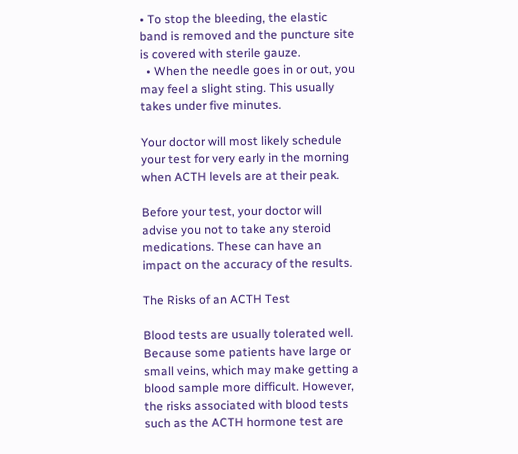• To stop the bleeding, the elastic band is removed and the puncture site is covered with sterile gauze.
  • When the needle goes in or out, you may feel a slight sting. This usually takes under five minutes.

Your doctor will most likely schedule your test for very early in the morning when ACTH levels are at their peak.

Before your test, your doctor will advise you not to take any steroid medications. These can have an impact on the accuracy of the results.

The Risks of an ACTH Test

Blood tests are usually tolerated well. Because some patients have large or small veins, which may make getting a blood sample more difficult. However, the risks associated with blood tests such as the ACTH hormone test are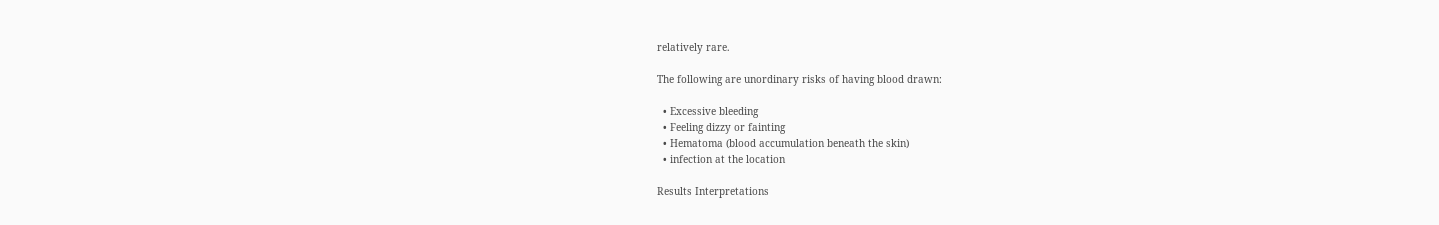relatively rare.

The following are unordinary risks of having blood drawn:

  • Excessive bleeding
  • Feeling dizzy or fainting
  • Hematoma (blood accumulation beneath the skin)
  • infection at the location

Results Interpretations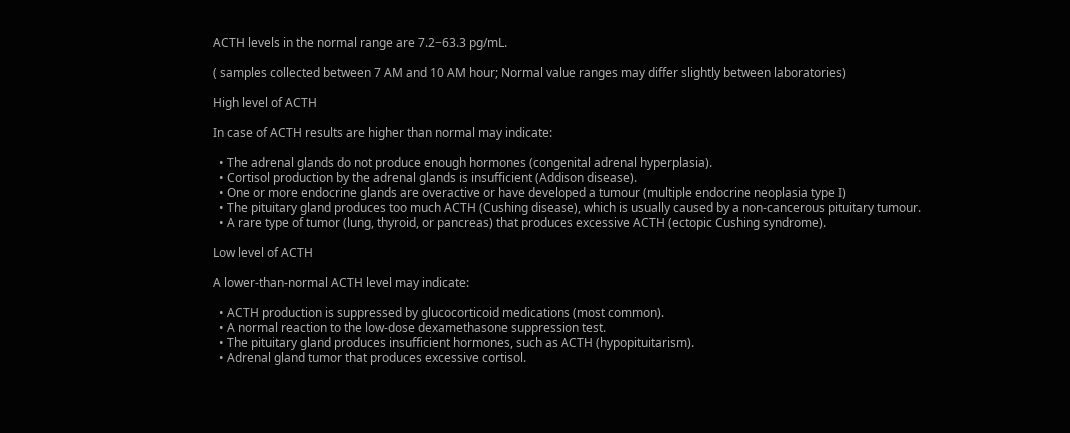ACTH levels in the normal range are 7.2−63.3 pg/mL.

( samples collected between 7 AM and 10 AM hour; Normal value ranges may differ slightly between laboratories)

High level of ACTH

In case of ACTH results are higher than normal may indicate:

  • The adrenal glands do not produce enough hormones (congenital adrenal hyperplasia).
  • Cortisol production by the adrenal glands is insufficient (Addison disease).
  • One or more endocrine glands are overactive or have developed a tumour (multiple endocrine neoplasia type I)
  • The pituitary gland produces too much ACTH (Cushing disease), which is usually caused by a non-cancerous pituitary tumour.
  • A rare type of tumor (lung, thyroid, or pancreas) that produces excessive ACTH (ectopic Cushing syndrome).

Low level of ACTH

A lower-than-normal ACTH level may indicate:

  • ACTH production is suppressed by glucocorticoid medications (most common).
  • A normal reaction to the low-dose dexamethasone suppression test.
  • The pituitary gland produces insufficient hormones, such as ACTH (hypopituitarism).
  • Adrenal gland tumor that produces excessive cortisol.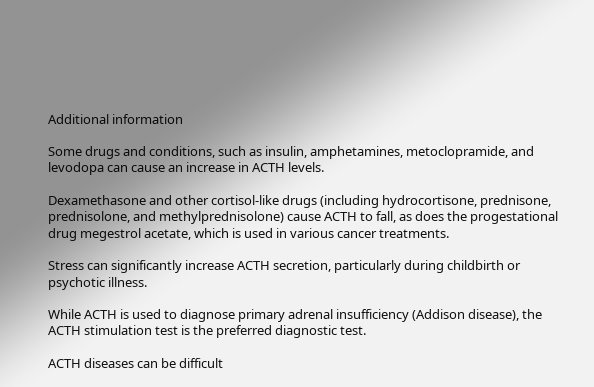Additional information

Some drugs and conditions, such as insulin, amphetamines, metoclopramide, and levodopa can cause an increase in ACTH levels.

Dexamethasone and other cortisol-like drugs (including hydrocortisone, prednisone, prednisolone, and methylprednisolone) cause ACTH to fall, as does the progestational drug megestrol acetate, which is used in various cancer treatments.

Stress can significantly increase ACTH secretion, particularly during childbirth or psychotic illness.

While ACTH is used to diagnose primary adrenal insufficiency (Addison disease), the ACTH stimulation test is the preferred diagnostic test.

ACTH diseases can be difficult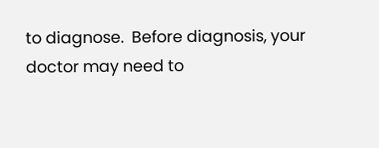to diagnose.  Before diagnosis, your doctor may need to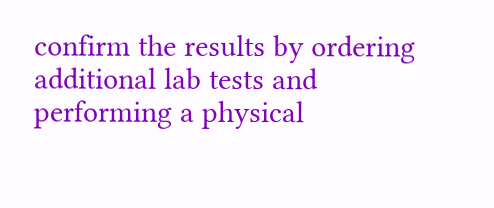confirm the results by ordering additional lab tests and performing a physical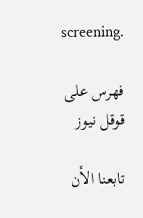screening.

فهرس على قوقل نيوز

تابعنا الأن